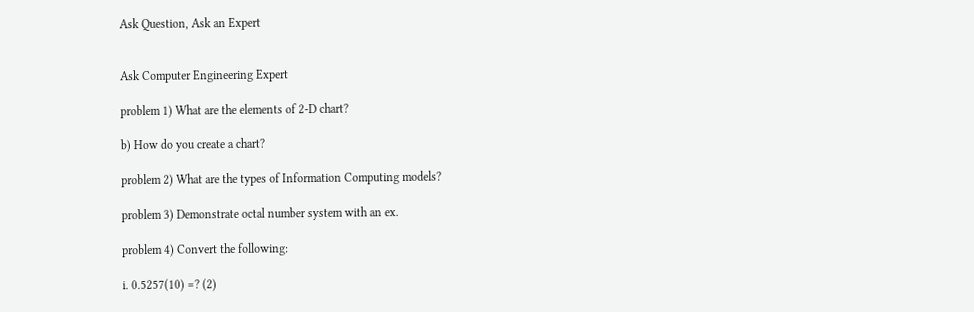Ask Question, Ask an Expert


Ask Computer Engineering Expert

problem 1) What are the elements of 2-D chart?

b) How do you create a chart?

problem 2) What are the types of Information Computing models?

problem 3) Demonstrate octal number system with an ex.

problem 4) Convert the following:

i. 0.5257(10) =? (2)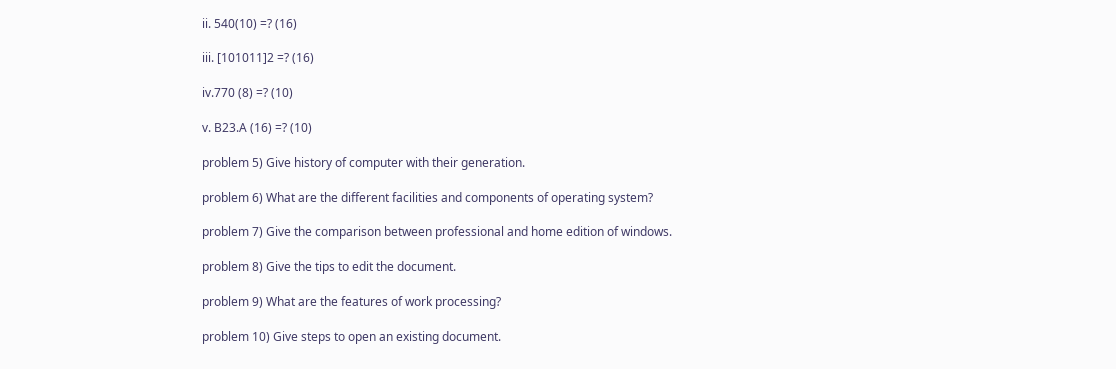ii. 540(10) =? (16)

iii. [101011]2 =? (16)

iv.770 (8) =? (10)

v. B23.A (16) =? (10)

problem 5) Give history of computer with their generation.

problem 6) What are the different facilities and components of operating system?

problem 7) Give the comparison between professional and home edition of windows.

problem 8) Give the tips to edit the document.

problem 9) What are the features of work processing?

problem 10) Give steps to open an existing document.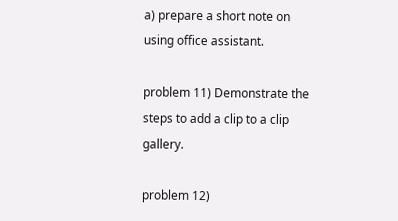a) prepare a short note on using office assistant.

problem 11) Demonstrate the steps to add a clip to a clip gallery.

problem 12)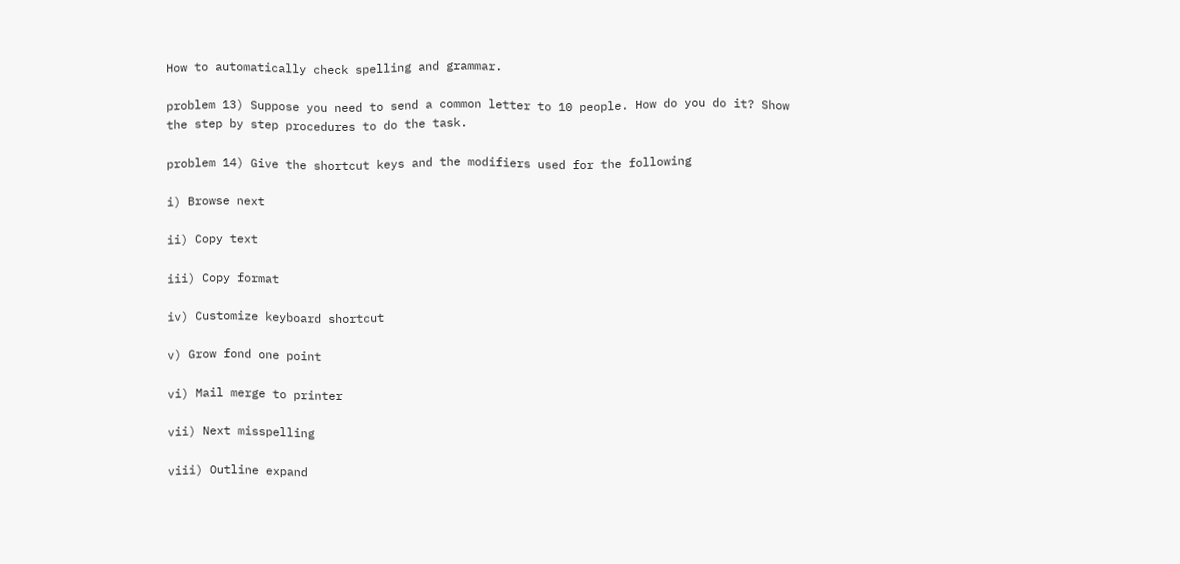How to automatically check spelling and grammar.

problem 13) Suppose you need to send a common letter to 10 people. How do you do it? Show the step by step procedures to do the task.

problem 14) Give the shortcut keys and the modifiers used for the following

i) Browse next

ii) Copy text

iii) Copy format

iv) Customize keyboard shortcut

v) Grow fond one point

vi) Mail merge to printer

vii) Next misspelling

viii) Outline expand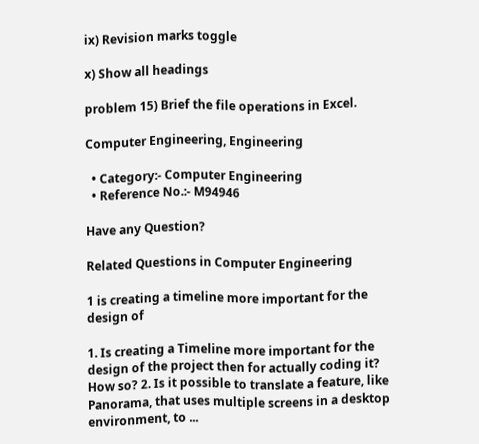ix) Revision marks toggle

x) Show all headings

problem 15) Brief the file operations in Excel.

Computer Engineering, Engineering

  • Category:- Computer Engineering
  • Reference No.:- M94946

Have any Question?

Related Questions in Computer Engineering

1 is creating a timeline more important for the design of

1. Is creating a Timeline more important for the design of the project then for actually coding it? How so? 2. Is it possible to translate a feature, like Panorama, that uses multiple screens in a desktop environment, to ...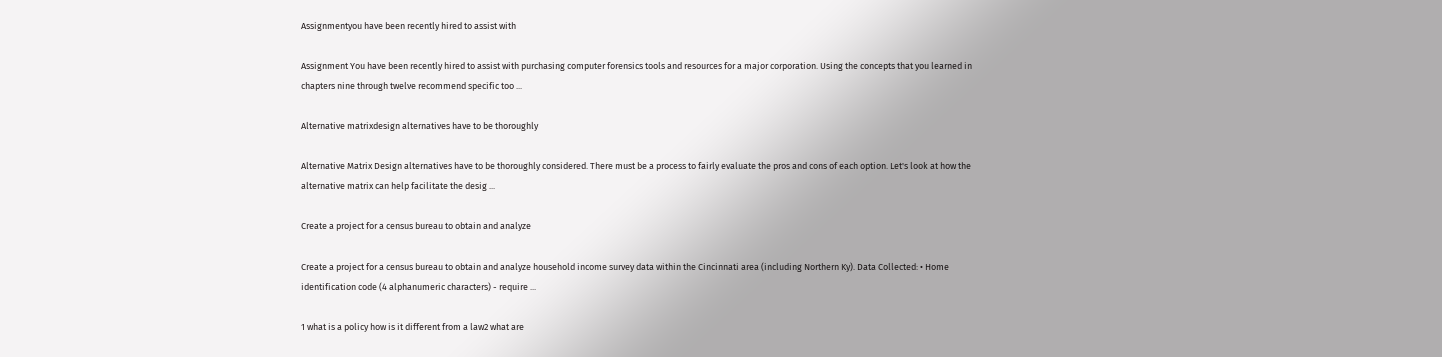Assignmentyou have been recently hired to assist with

Assignment You have been recently hired to assist with purchasing computer forensics tools and resources for a major corporation. Using the concepts that you learned in chapters nine through twelve recommend specific too ...

Alternative matrixdesign alternatives have to be thoroughly

Alternative Matrix Design alternatives have to be thoroughly considered. There must be a process to fairly evaluate the pros and cons of each option. Let's look at how the alternative matrix can help facilitate the desig ...

Create a project for a census bureau to obtain and analyze

Create a project for a census bureau to obtain and analyze household income survey data within the Cincinnati area (including Northern Ky). Data Collected: • Home identification code (4 alphanumeric characters) - require ...

1 what is a policy how is it different from a law2 what are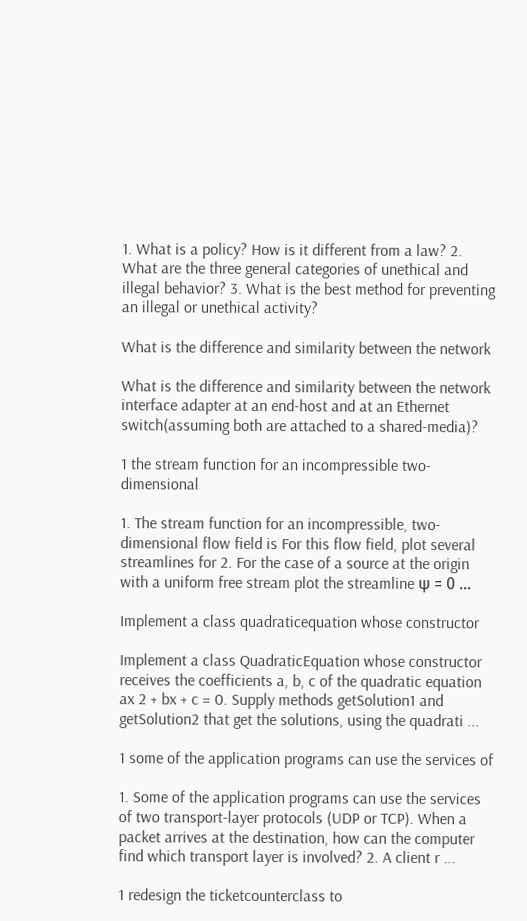1. What is a policy? How is it different from a law? 2. What are the three general categories of unethical and illegal behavior? 3. What is the best method for preventing an illegal or unethical activity?

What is the difference and similarity between the network

What is the difference and similarity between the network interface adapter at an end-host and at an Ethernet switch(assuming both are attached to a shared-media)?

1 the stream function for an incompressible two-dimensional

1. The stream function for an incompressible, two-dimensional flow field is For this flow field, plot several streamlines for 2. For the case of a source at the origin with a uniform free stream plot the streamline ψ = 0 ...

Implement a class quadraticequation whose constructor

Implement a class QuadraticEquation whose constructor receives the coefficients a, b, c of the quadratic equation ax 2 + bx + c = 0. Supply methods getSolution1 and getSolution2 that get the solutions, using the quadrati ...

1 some of the application programs can use the services of

1. Some of the application programs can use the services of two transport-layer protocols (UDP or TCP). When a packet arrives at the destination, how can the computer find which transport layer is involved? 2. A client r ...

1 redesign the ticketcounterclass to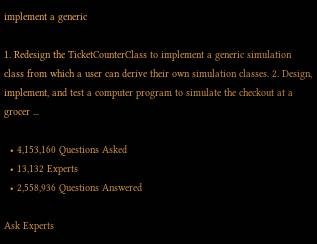implement a generic

1. Redesign the TicketCounterClass to implement a generic simulation class from which a user can derive their own simulation classes. 2. Design, implement, and test a computer program to simulate the checkout at a grocer ...

  • 4,153,160 Questions Asked
  • 13,132 Experts
  • 2,558,936 Questions Answered

Ask Experts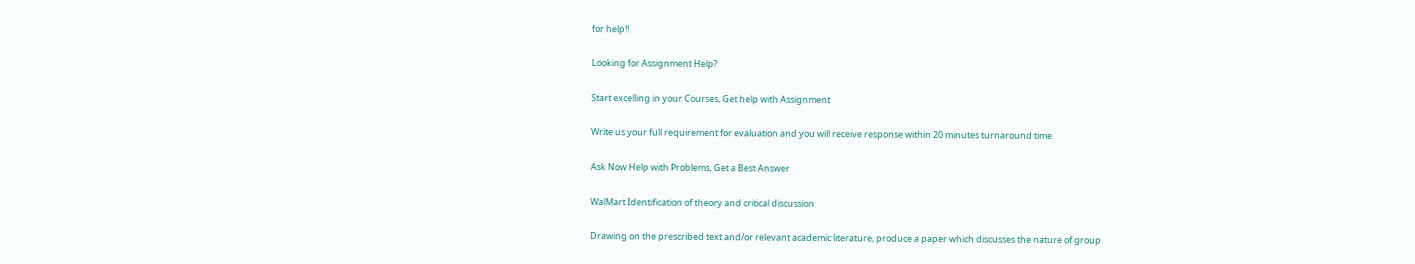for help!!

Looking for Assignment Help?

Start excelling in your Courses, Get help with Assignment

Write us your full requirement for evaluation and you will receive response within 20 minutes turnaround time.

Ask Now Help with Problems, Get a Best Answer

WalMart Identification of theory and critical discussion

Drawing on the prescribed text and/or relevant academic literature, produce a paper which discusses the nature of group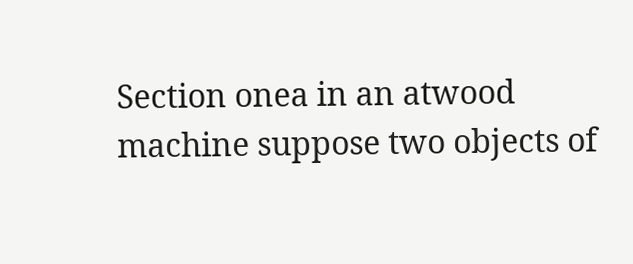Section onea in an atwood machine suppose two objects of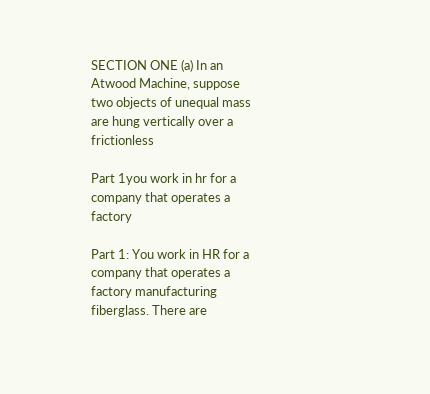SECTION ONE (a) In an Atwood Machine, suppose two objects of unequal mass are hung vertically over a frictionless

Part 1you work in hr for a company that operates a factory

Part 1: You work in HR for a company that operates a factory manufacturing fiberglass. There are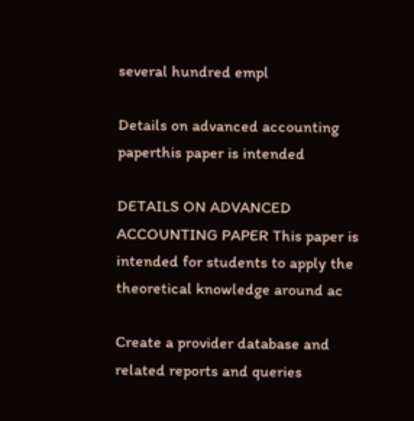several hundred empl

Details on advanced accounting paperthis paper is intended

DETAILS ON ADVANCED ACCOUNTING PAPER This paper is intended for students to apply the theoretical knowledge around ac

Create a provider database and related reports and queries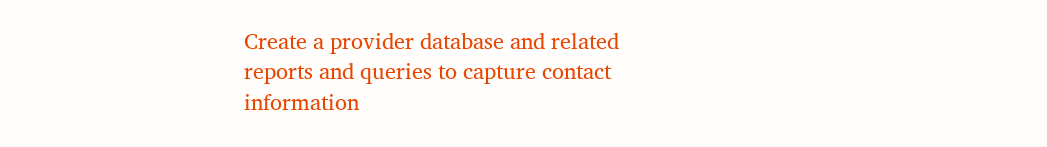Create a provider database and related reports and queries to capture contact information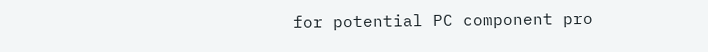for potential PC component pro